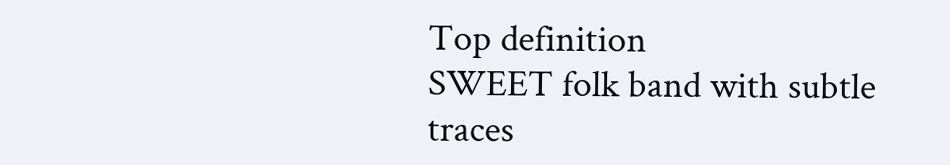Top definition
SWEET folk band with subtle traces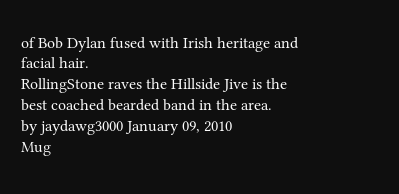of Bob Dylan fused with Irish heritage and facial hair.
RollingStone raves the Hillside Jive is the best coached bearded band in the area.
by jaydawg3000 January 09, 2010
Mug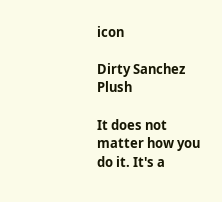icon

Dirty Sanchez Plush

It does not matter how you do it. It's a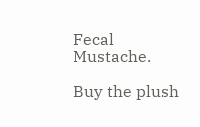Fecal Mustache.

Buy the plush